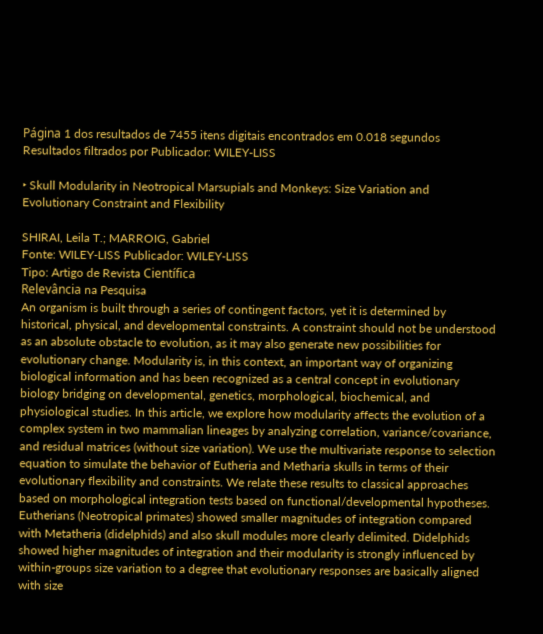Página 1 dos resultados de 7455 itens digitais encontrados em 0.018 segundos
Resultados filtrados por Publicador: WILEY-LISS

‣ Skull Modularity in Neotropical Marsupials and Monkeys: Size Variation and Evolutionary Constraint and Flexibility

SHIRAI, Leila T.; MARROIG, Gabriel
Fonte: WILEY-LISS Publicador: WILEY-LISS
Tipo: Artigo de Revista Científica
Relevância na Pesquisa
An organism is built through a series of contingent factors, yet it is determined by historical, physical, and developmental constraints. A constraint should not be understood as an absolute obstacle to evolution, as it may also generate new possibilities for evolutionary change. Modularity is, in this context, an important way of organizing biological information and has been recognized as a central concept in evolutionary biology bridging on developmental, genetics, morphological, biochemical, and physiological studies. In this article, we explore how modularity affects the evolution of a complex system in two mammalian lineages by analyzing correlation, variance/covariance, and residual matrices (without size variation). We use the multivariate response to selection equation to simulate the behavior of Eutheria and Metharia skulls in terms of their evolutionary flexibility and constraints. We relate these results to classical approaches based on morphological integration tests based on functional/developmental hypotheses. Eutherians (Neotropical primates) showed smaller magnitudes of integration compared with Metatheria (didelphids) and also skull modules more clearly delimited. Didelphids showed higher magnitudes of integration and their modularity is strongly influenced by within-groups size variation to a degree that evolutionary responses are basically aligned with size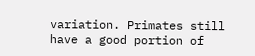variation. Primates still have a good portion of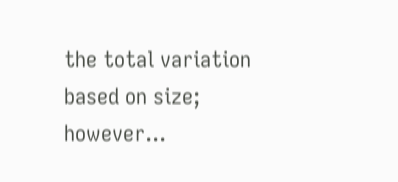the total variation based on size; however...